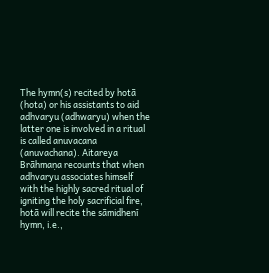The hymn(s) recited by hotā (hota) or his assistants to aid adhvaryu (adhwaryu) when the latter one is involved in a ritual is called anuvacana (anuvachana). Aitareya Brāhmaṇa recounts that when adhvaryu associates himself with the highly sacred ritual of igniting the holy sacrificial fire, hotā will recite the sāmidhenī hymn, i.e.,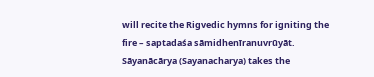will recite the Rigvedic hymns for igniting the fire – saptadaśa sāmidhenīranuvrūyāt. Sāyanācārya (Sayanacharya) takes the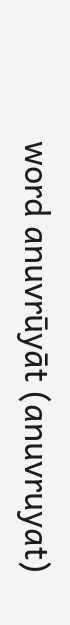word anuvrūyāt (anuvruyat)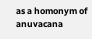as a homonym of anuvacana